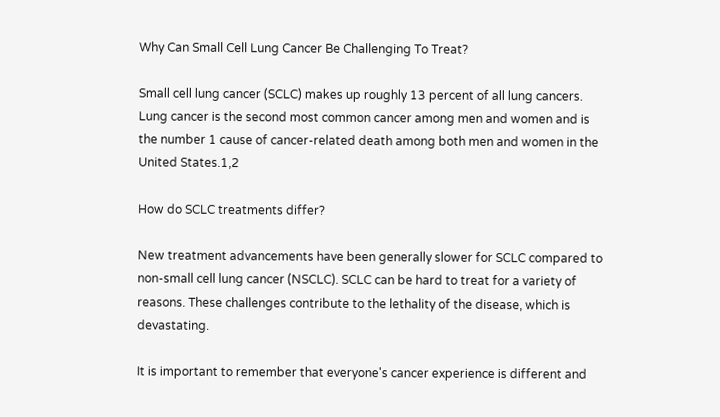Why Can Small Cell Lung Cancer Be Challenging To Treat?

Small cell lung cancer (SCLC) makes up roughly 13 percent of all lung cancers. Lung cancer is the second most common cancer among men and women and is the number 1 cause of cancer-related death among both men and women in the United States.1,2

How do SCLC treatments differ?

New treatment advancements have been generally slower for SCLC compared to non-small cell lung cancer (NSCLC). SCLC can be hard to treat for a variety of reasons. These challenges contribute to the lethality of the disease, which is devastating.

It is important to remember that everyone's cancer experience is different and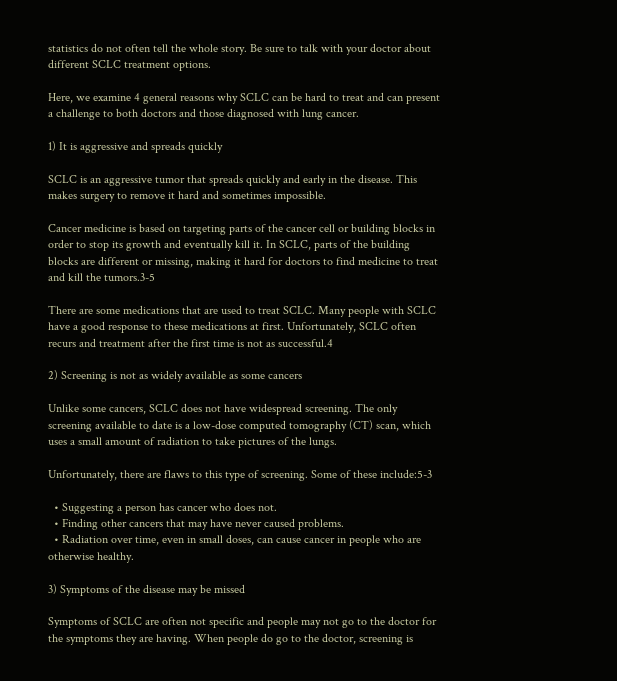statistics do not often tell the whole story. Be sure to talk with your doctor about different SCLC treatment options.

Here, we examine 4 general reasons why SCLC can be hard to treat and can present a challenge to both doctors and those diagnosed with lung cancer.

1) It is aggressive and spreads quickly

SCLC is an aggressive tumor that spreads quickly and early in the disease. This makes surgery to remove it hard and sometimes impossible.

Cancer medicine is based on targeting parts of the cancer cell or building blocks in order to stop its growth and eventually kill it. In SCLC, parts of the building blocks are different or missing, making it hard for doctors to find medicine to treat and kill the tumors.3-5

There are some medications that are used to treat SCLC. Many people with SCLC have a good response to these medications at first. Unfortunately, SCLC often recurs and treatment after the first time is not as successful.4

2) Screening is not as widely available as some cancers

Unlike some cancers, SCLC does not have widespread screening. The only screening available to date is a low-dose computed tomography (CT) scan, which uses a small amount of radiation to take pictures of the lungs.

Unfortunately, there are flaws to this type of screening. Some of these include:5-3

  • Suggesting a person has cancer who does not.
  • Finding other cancers that may have never caused problems.
  • Radiation over time, even in small doses, can cause cancer in people who are otherwise healthy.

3) Symptoms of the disease may be missed

Symptoms of SCLC are often not specific and people may not go to the doctor for the symptoms they are having. When people do go to the doctor, screening is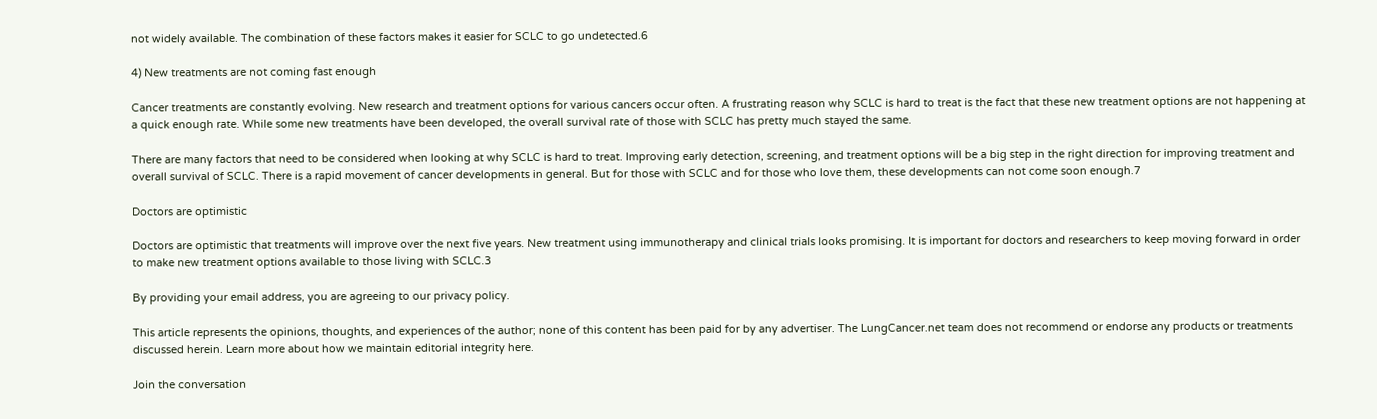not widely available. The combination of these factors makes it easier for SCLC to go undetected.6

4) New treatments are not coming fast enough

Cancer treatments are constantly evolving. New research and treatment options for various cancers occur often. A frustrating reason why SCLC is hard to treat is the fact that these new treatment options are not happening at a quick enough rate. While some new treatments have been developed, the overall survival rate of those with SCLC has pretty much stayed the same.

There are many factors that need to be considered when looking at why SCLC is hard to treat. Improving early detection, screening, and treatment options will be a big step in the right direction for improving treatment and overall survival of SCLC. There is a rapid movement of cancer developments in general. But for those with SCLC and for those who love them, these developments can not come soon enough.7

Doctors are optimistic

Doctors are optimistic that treatments will improve over the next five years. New treatment using immunotherapy and clinical trials looks promising. It is important for doctors and researchers to keep moving forward in order to make new treatment options available to those living with SCLC.3

By providing your email address, you are agreeing to our privacy policy.

This article represents the opinions, thoughts, and experiences of the author; none of this content has been paid for by any advertiser. The LungCancer.net team does not recommend or endorse any products or treatments discussed herein. Learn more about how we maintain editorial integrity here.

Join the conversation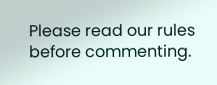Please read our rules before commenting.